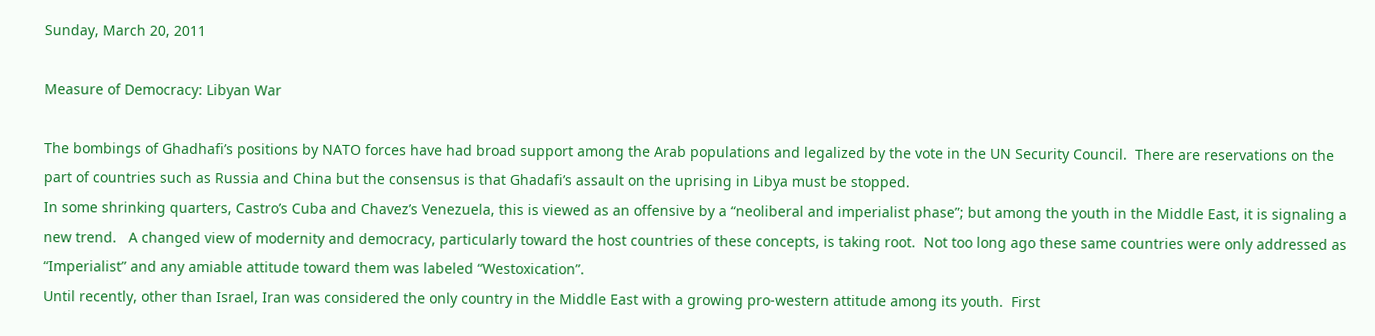Sunday, March 20, 2011

Measure of Democracy: Libyan War

The bombings of Ghadhafi’s positions by NATO forces have had broad support among the Arab populations and legalized by the vote in the UN Security Council.  There are reservations on the part of countries such as Russia and China but the consensus is that Ghadafi’s assault on the uprising in Libya must be stopped.
In some shrinking quarters, Castro’s Cuba and Chavez’s Venezuela, this is viewed as an offensive by a “neoliberal and imperialist phase”; but among the youth in the Middle East, it is signaling a new trend.   A changed view of modernity and democracy, particularly toward the host countries of these concepts, is taking root.  Not too long ago these same countries were only addressed as “Imperialist” and any amiable attitude toward them was labeled “Westoxication”.
Until recently, other than Israel, Iran was considered the only country in the Middle East with a growing pro-western attitude among its youth.  First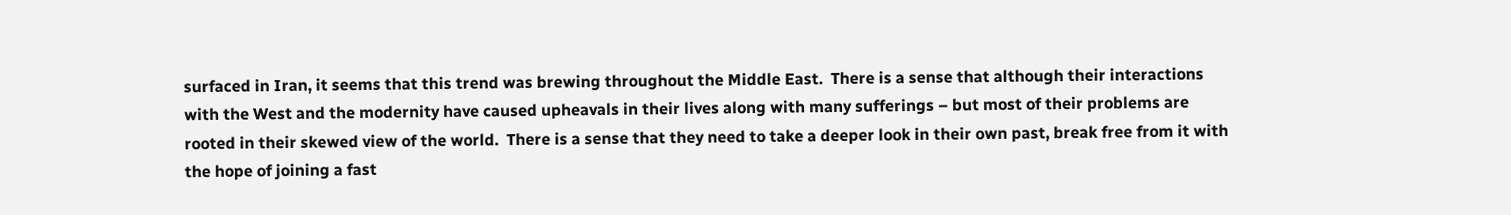surfaced in Iran, it seems that this trend was brewing throughout the Middle East.  There is a sense that although their interactions with the West and the modernity have caused upheavals in their lives along with many sufferings – but most of their problems are rooted in their skewed view of the world.  There is a sense that they need to take a deeper look in their own past, break free from it with the hope of joining a fast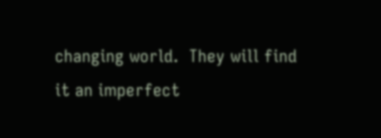changing world.  They will find it an imperfect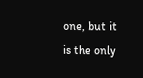one, but it is the only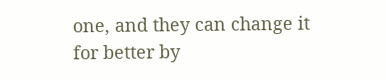one, and they can change it for better by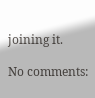joining it.

No comments: